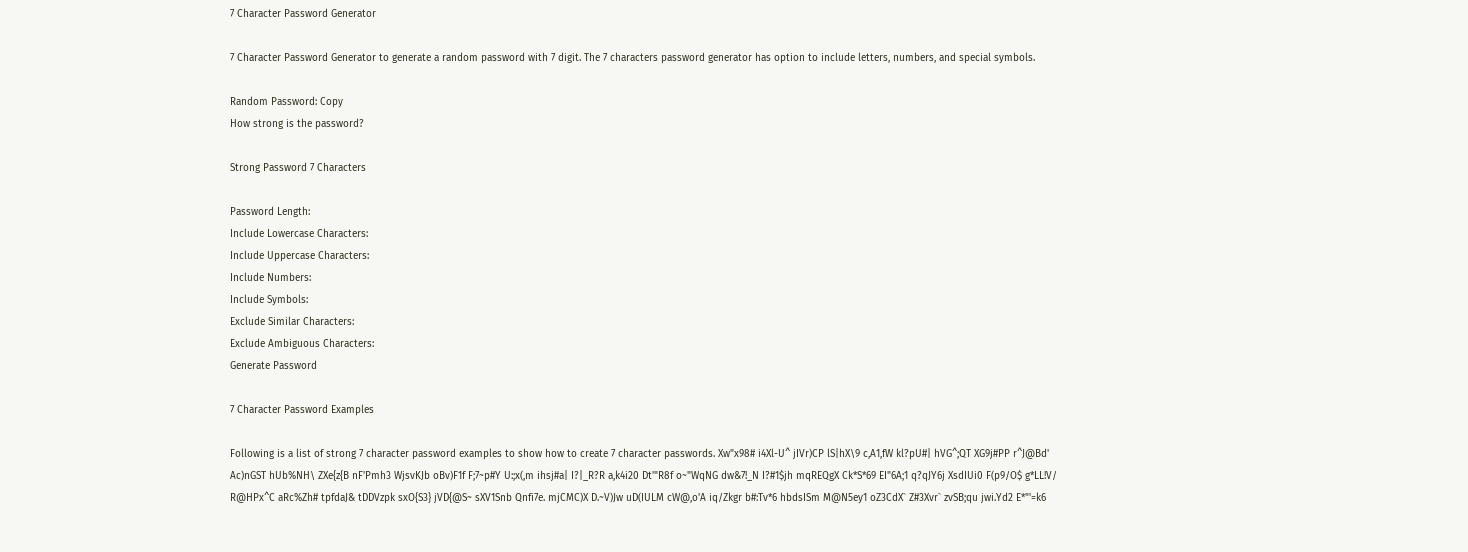7 Character Password Generator

7 Character Password Generator to generate a random password with 7 digit. The 7 characters password generator has option to include letters, numbers, and special symbols.

Random Password: Copy
How strong is the password?

Strong Password 7 Characters

Password Length:
Include Lowercase Characters:
Include Uppercase Characters:
Include Numbers:
Include Symbols:
Exclude Similar Characters:
Exclude Ambiguous Characters:
Generate Password

7 Character Password Examples

Following is a list of strong 7 character password examples to show how to create 7 character passwords. Xw"x98# i4Xl-U^ jIVr)CP lS|hX\9 c,A1,fW kl?pU#| hVG^;QT XG9j#PP r^J@Bd' Ac)nGST hUb%NH\ ZXe{z{B nF'Pmh3 WjsvKJb oBv)F1f F;7~p#Y U:;x(,m ihsj#a| I?|_R?R a,k4i20 Dt'"R8f o~"WqNG dw&7!_N I?#1$jh mqREQgX Ck*S*69 EI"6A;1 q?qJY6j XsdIUi0 F(p9/O$ g*LL!V/ R@HPx^C aRc%Zh# tpfdaJ& tDDVzpk sxO{S3} jVD{@S~ sXV1Snb Qnfi7e. mjCMC)X D.~V)Jw uD(IULM cW@,o'A iq/Zkgr b#:Tv*6 hbdsISm M@N5ey1 oZ3CdX` Z#3Xvr` zvSB;qu jwi.Yd2 E*"'=k6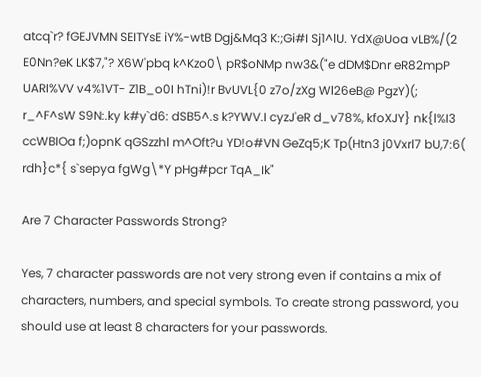atcq`r? fGEJVMN SEITYsE iY%-wtB Dgj&Mq3 K:;Gi#I Sj1^lU. YdX@Uoa vLB%/(2 E0Nn?eK LK$7,"? X6W'pbq k^Kzo0\ pR$oNMp nw3&("e dDM$Dnr eR82mpP UARI%VV v4%1VT- Z1B_o0I hTni)!r BvUVL{0 z7o/zXg Wl26eB@ PgzY)(; r_^F^sW S9N:.ky k#y`d6: dSB5^.s k?YWV.I cyzJ'eR d_v78%, kfoXJY} nk{l%I3 ccWBIOa f;)opnK qGSzzhl m^Oft?u YD!o#VN GeZq5;K Tp(Htn3 j0Vxrl7 bU,7:6( rdh}c*{ s`sepya fgWg\*Y pHg#pcr TqA_Ik"

Are 7 Character Passwords Strong?

Yes, 7 character passwords are not very strong even if contains a mix of characters, numbers, and special symbols. To create strong password, you should use at least 8 characters for your passwords.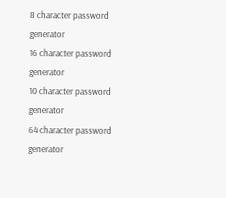8 character password generator
16 character password generator
10 character password generator
64 character password generator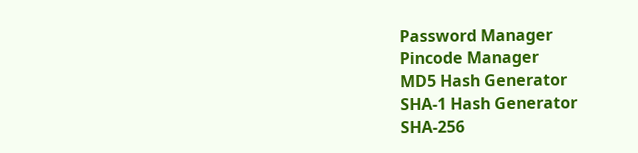Password Manager
Pincode Manager
MD5 Hash Generator
SHA-1 Hash Generator
SHA-256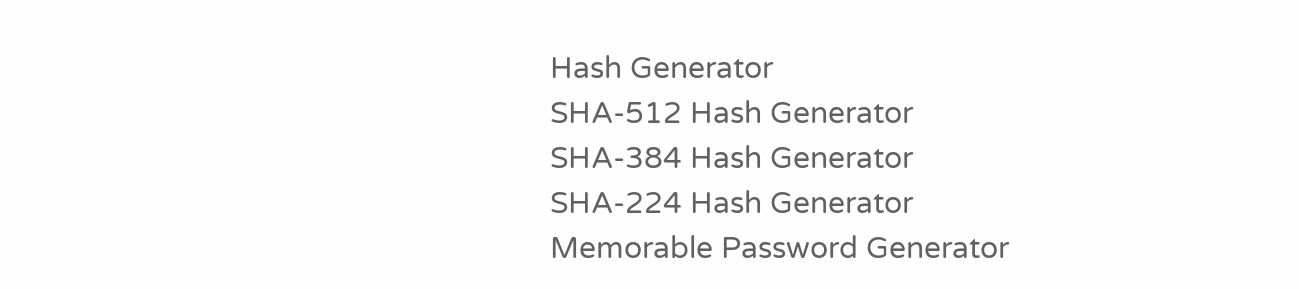Hash Generator
SHA-512 Hash Generator
SHA-384 Hash Generator
SHA-224 Hash Generator
Memorable Password Generator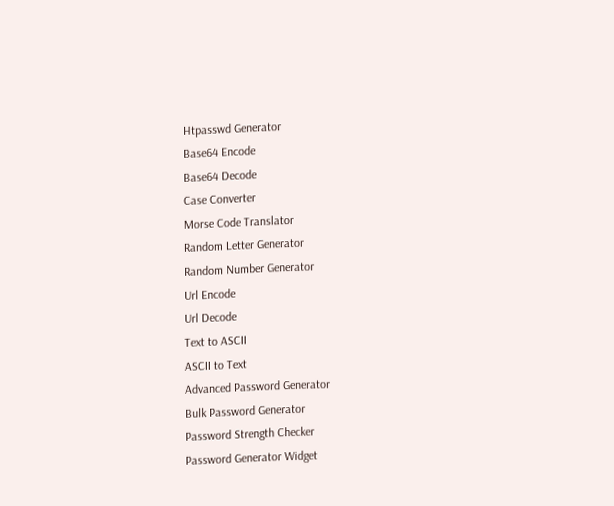Htpasswd Generator
Base64 Encode
Base64 Decode
Case Converter
Morse Code Translator
Random Letter Generator
Random Number Generator
Url Encode
Url Decode
Text to ASCII
ASCII to Text
Advanced Password Generator
Bulk Password Generator
Password Strength Checker
Password Generator Widget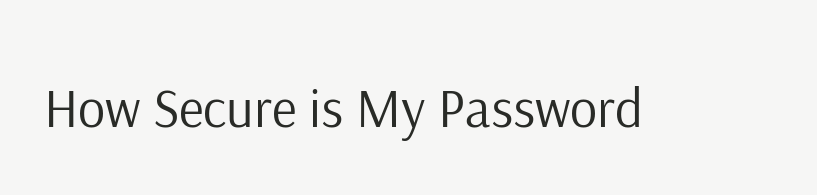How Secure is My Password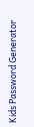Kids Password Generator